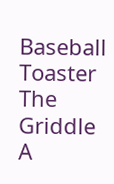Baseball Toaster The Griddle
A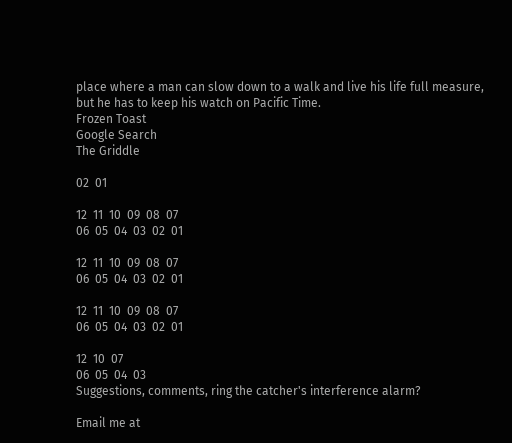place where a man can slow down to a walk and live his life full measure, but he has to keep his watch on Pacific Time.
Frozen Toast
Google Search
The Griddle

02  01

12  11  10  09  08  07
06  05  04  03  02  01

12  11  10  09  08  07
06  05  04  03  02  01

12  11  10  09  08  07
06  05  04  03  02  01

12  10  07
06  05  04  03
Suggestions, comments, ring the catcher's interference alarm?

Email me at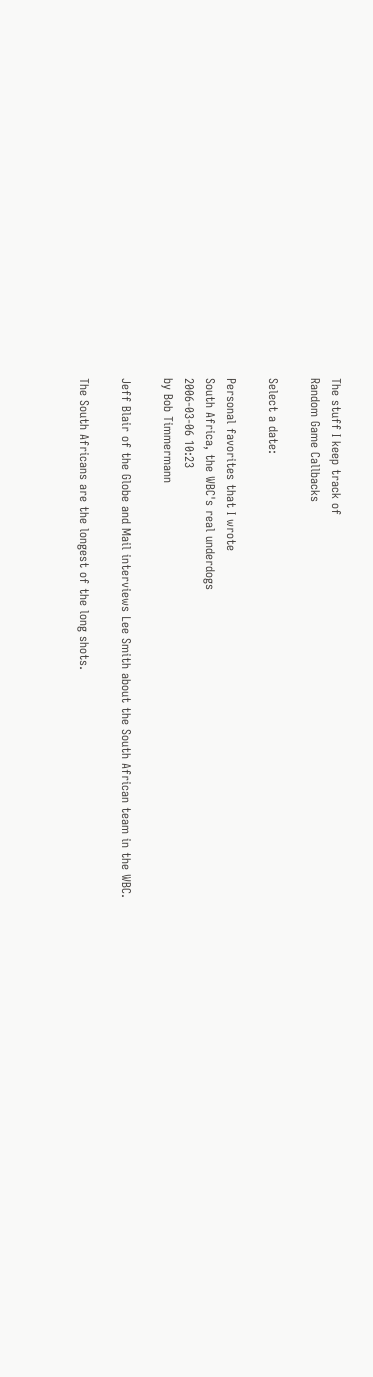The stuff I keep track of
Random Game Callbacks

Select a date:

Personal favorites that I wrote
South Africa, the WBC's real underdogs
2006-03-06 10:23
by Bob Timmermann

Jeff Blair of the Globe and Mail interviews Lee Smith about the South African team in the WBC.

The South Africans are the longest of the long shots.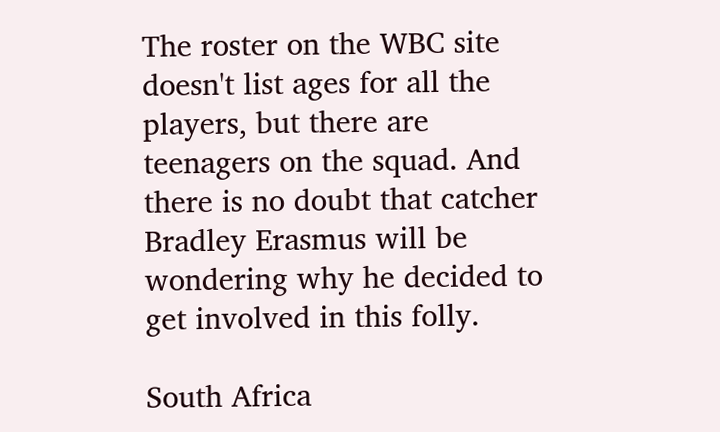The roster on the WBC site doesn't list ages for all the players, but there are teenagers on the squad. And there is no doubt that catcher Bradley Erasmus will be wondering why he decided to get involved in this folly.

South Africa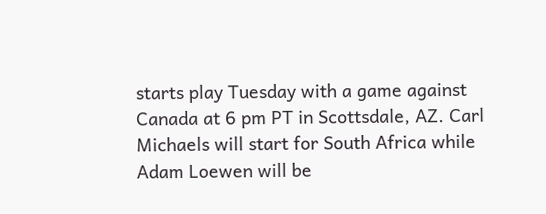starts play Tuesday with a game against Canada at 6 pm PT in Scottsdale, AZ. Carl Michaels will start for South Africa while Adam Loewen will be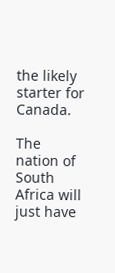the likely starter for Canada.

The nation of South Africa will just have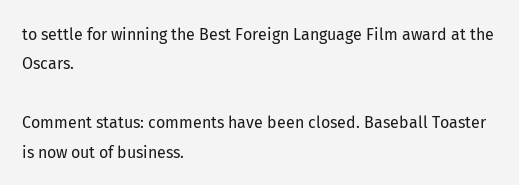to settle for winning the Best Foreign Language Film award at the Oscars.

Comment status: comments have been closed. Baseball Toaster is now out of business.